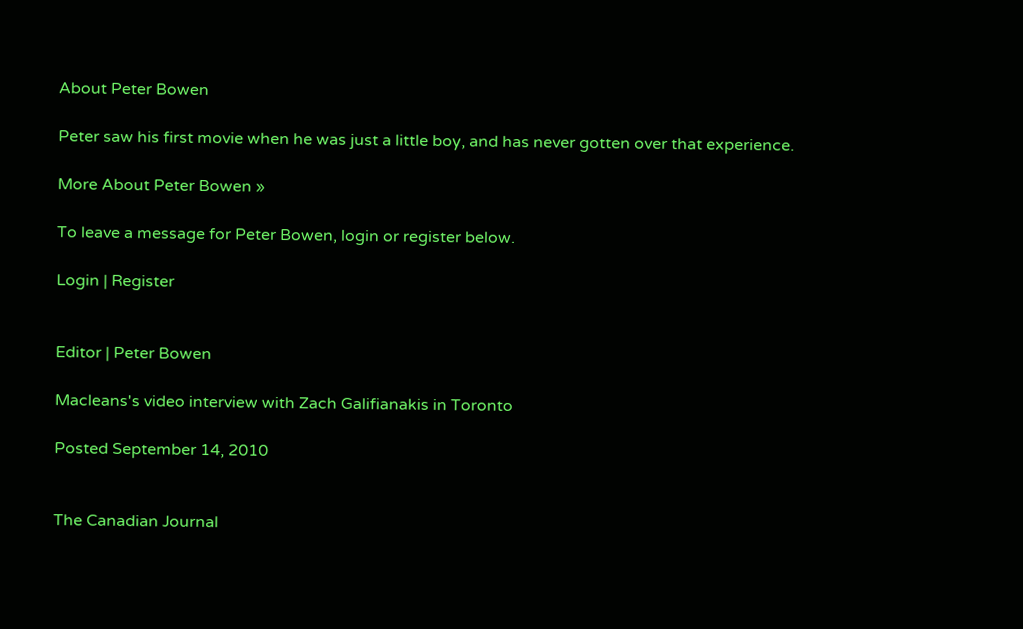About Peter Bowen

Peter saw his first movie when he was just a little boy, and has never gotten over that experience.

More About Peter Bowen »

To leave a message for Peter Bowen, login or register below.

Login | Register


Editor | Peter Bowen

Macleans's video interview with Zach Galifianakis in Toronto

Posted September 14, 2010


The Canadian Journal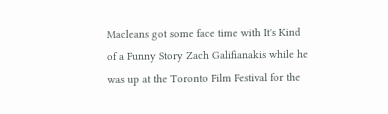Macleans got some face time with It's Kind of a Funny Story Zach Galifianakis while he was up at the Toronto Film Festival for the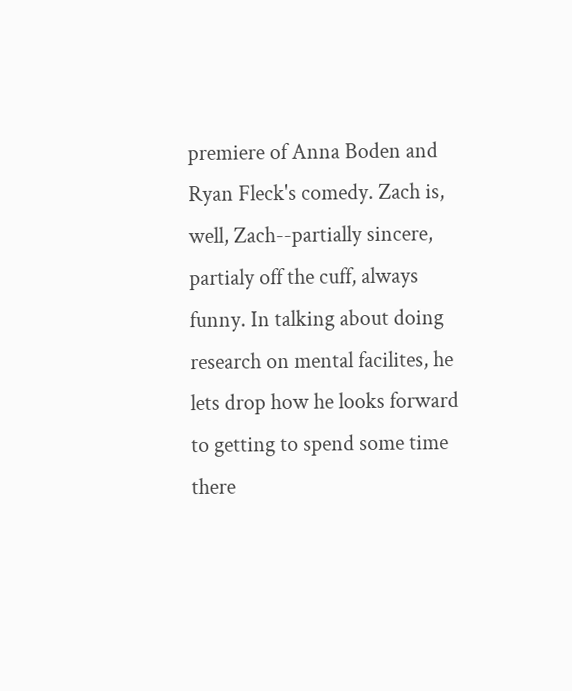premiere of Anna Boden and Ryan Fleck's comedy. Zach is, well, Zach--partially sincere, partialy off the cuff, always funny. In talking about doing research on mental facilites, he lets drop how he looks forward to getting to spend some time there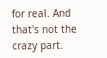for real. And that's not the crazy part.